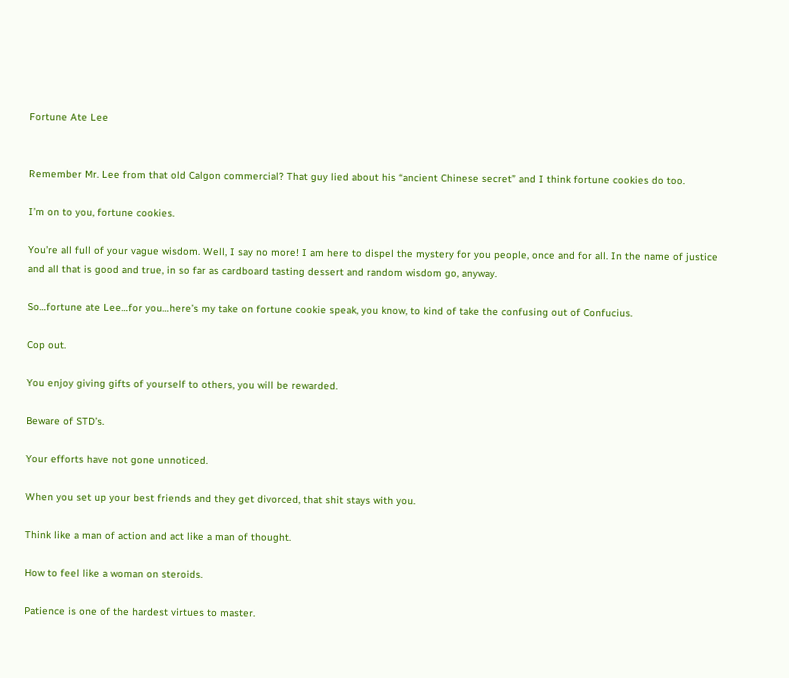Fortune Ate Lee


Remember Mr. Lee from that old Calgon commercial? That guy lied about his “ancient Chinese secret” and I think fortune cookies do too.

I’m on to you, fortune cookies.

You’re all full of your vague wisdom. Well, I say no more! I am here to dispel the mystery for you people, once and for all. In the name of justice and all that is good and true, in so far as cardboard tasting dessert and random wisdom go, anyway.

So…fortune ate Lee…for you…here’s my take on fortune cookie speak, you know, to kind of take the confusing out of Confucius.

Cop out.

You enjoy giving gifts of yourself to others, you will be rewarded.

Beware of STD’s.

Your efforts have not gone unnoticed.

When you set up your best friends and they get divorced, that shit stays with you.

Think like a man of action and act like a man of thought.

How to feel like a woman on steroids.

Patience is one of the hardest virtues to master.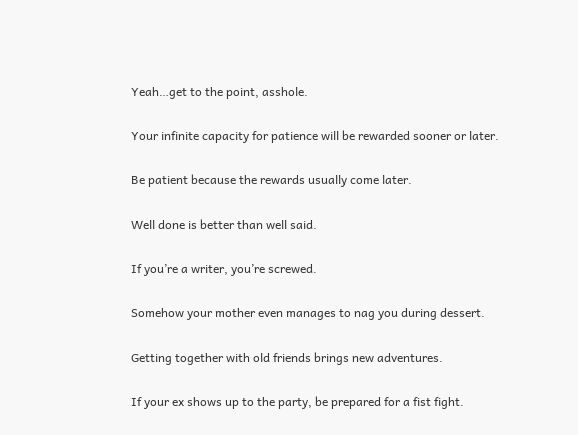Yeah…get to the point, asshole.

Your infinite capacity for patience will be rewarded sooner or later.

Be patient because the rewards usually come later.

Well done is better than well said.

If you’re a writer, you’re screwed.

Somehow your mother even manages to nag you during dessert.

Getting together with old friends brings new adventures.

If your ex shows up to the party, be prepared for a fist fight.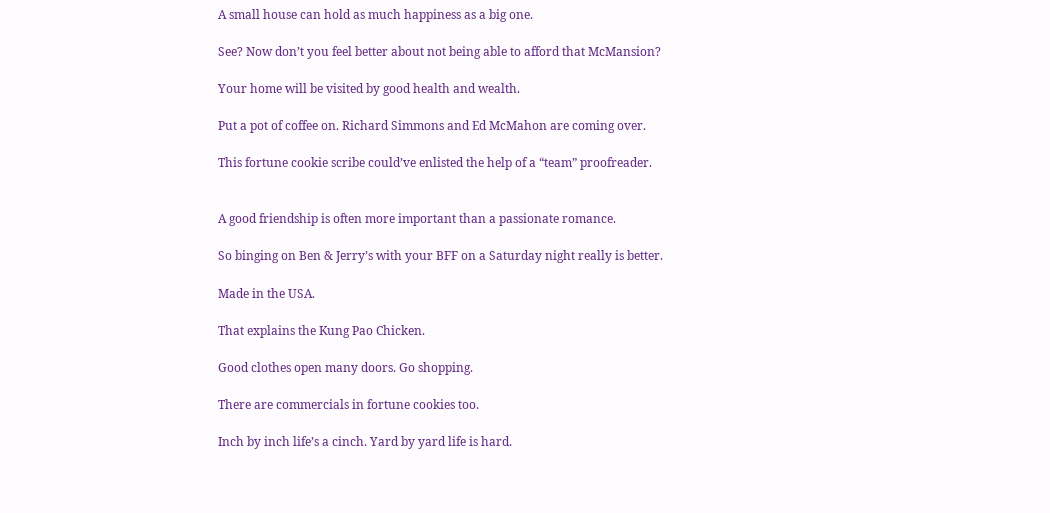A small house can hold as much happiness as a big one.

See? Now don’t you feel better about not being able to afford that McMansion?

Your home will be visited by good health and wealth.

Put a pot of coffee on. Richard Simmons and Ed McMahon are coming over.

This fortune cookie scribe could’ve enlisted the help of a “team” proofreader.


A good friendship is often more important than a passionate romance.

So binging on Ben & Jerry’s with your BFF on a Saturday night really is better.

Made in the USA.

That explains the Kung Pao Chicken.

Good clothes open many doors. Go shopping.

There are commercials in fortune cookies too.

Inch by inch life’s a cinch. Yard by yard life is hard.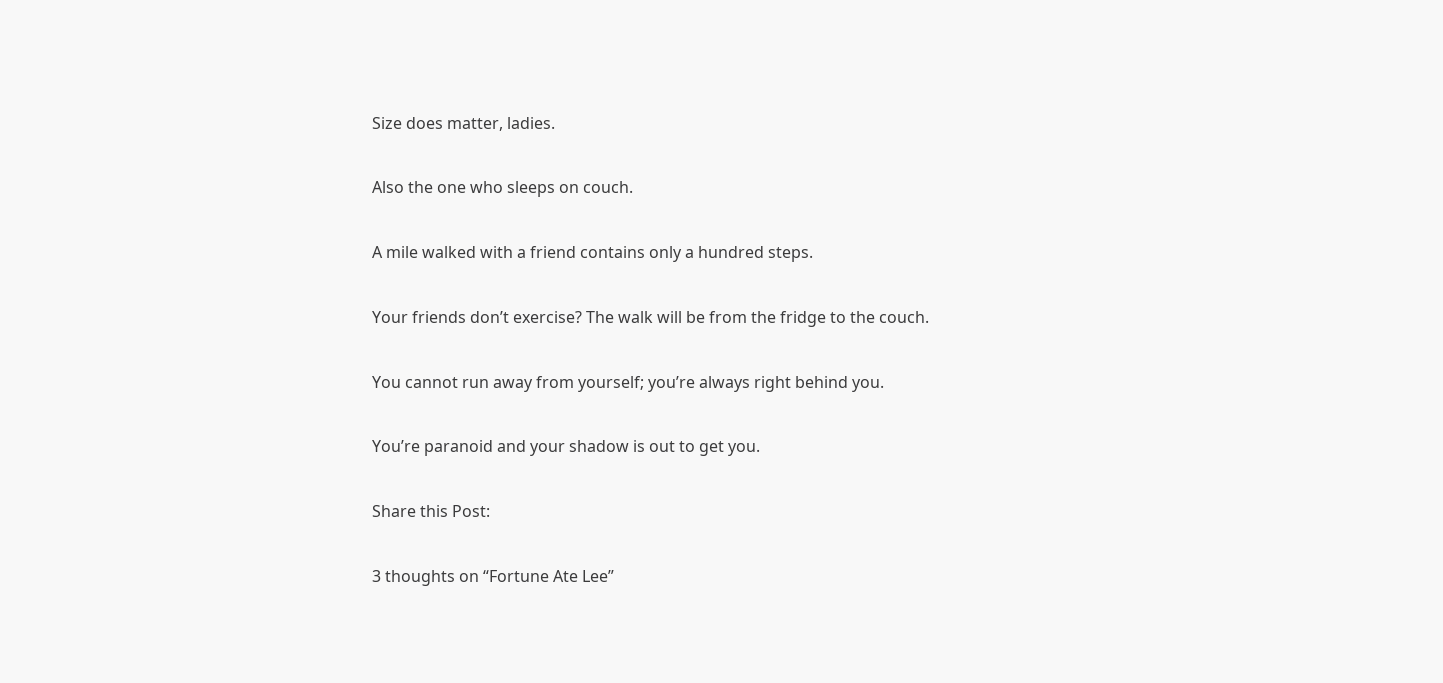Size does matter, ladies.

Also the one who sleeps on couch.

A mile walked with a friend contains only a hundred steps.

Your friends don’t exercise? The walk will be from the fridge to the couch.

You cannot run away from yourself; you’re always right behind you.

You’re paranoid and your shadow is out to get you.

Share this Post:

3 thoughts on “Fortune Ate Lee”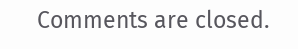Comments are closed.